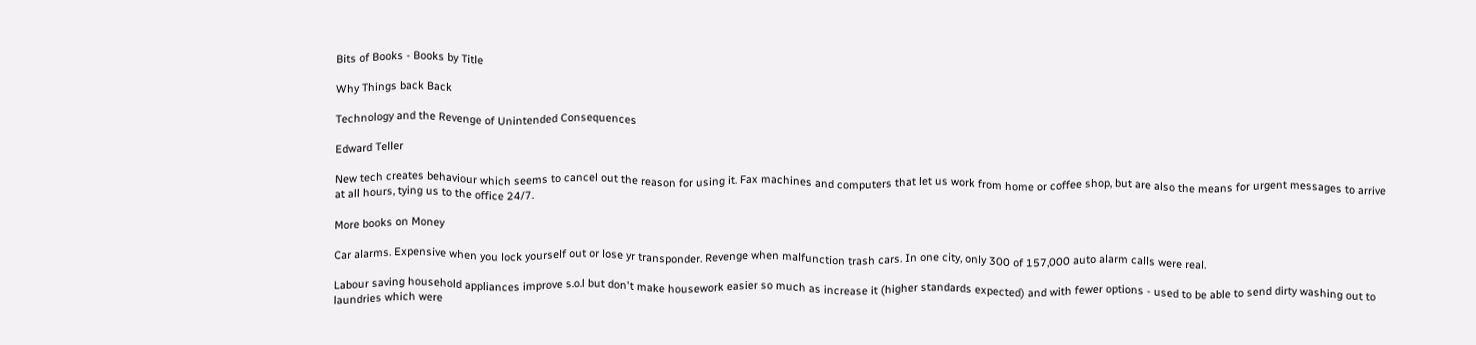Bits of Books - Books by Title

Why Things back Back

Technology and the Revenge of Unintended Consequences

Edward Teller

New tech creates behaviour which seems to cancel out the reason for using it. Fax machines and computers that let us work from home or coffee shop, but are also the means for urgent messages to arrive at all hours, tying us to the office 24/7.

More books on Money

Car alarms. Expensive when you lock yourself out or lose yr transponder. Revenge when malfunction trash cars. In one city, only 300 of 157,000 auto alarm calls were real.

Labour saving household appliances improve s.o.l but don't make housework easier so much as increase it (higher standards expected) and with fewer options - used to be able to send dirty washing out to laundries which were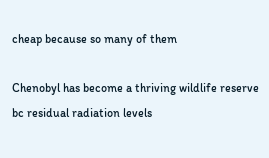cheap because so many of them

Chenobyl has become a thriving wildlife reserve bc residual radiation levels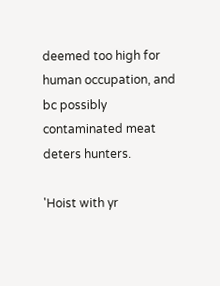deemed too high for human occupation, and bc possibly contaminated meat deters hunters.

'Hoist with yr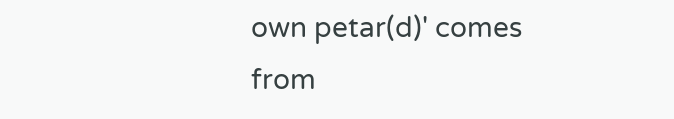own petar(d)' comes from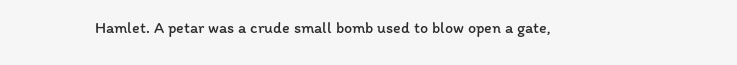Hamlet. A petar was a crude small bomb used to blow open a gate,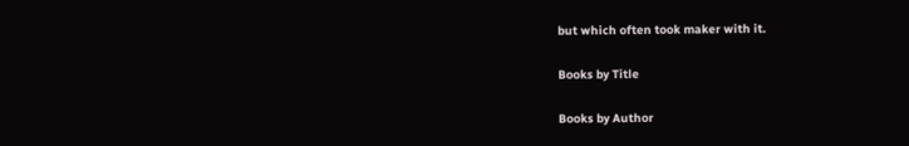but which often took maker with it.

Books by Title

Books by Author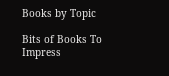Books by Topic

Bits of Books To Impress